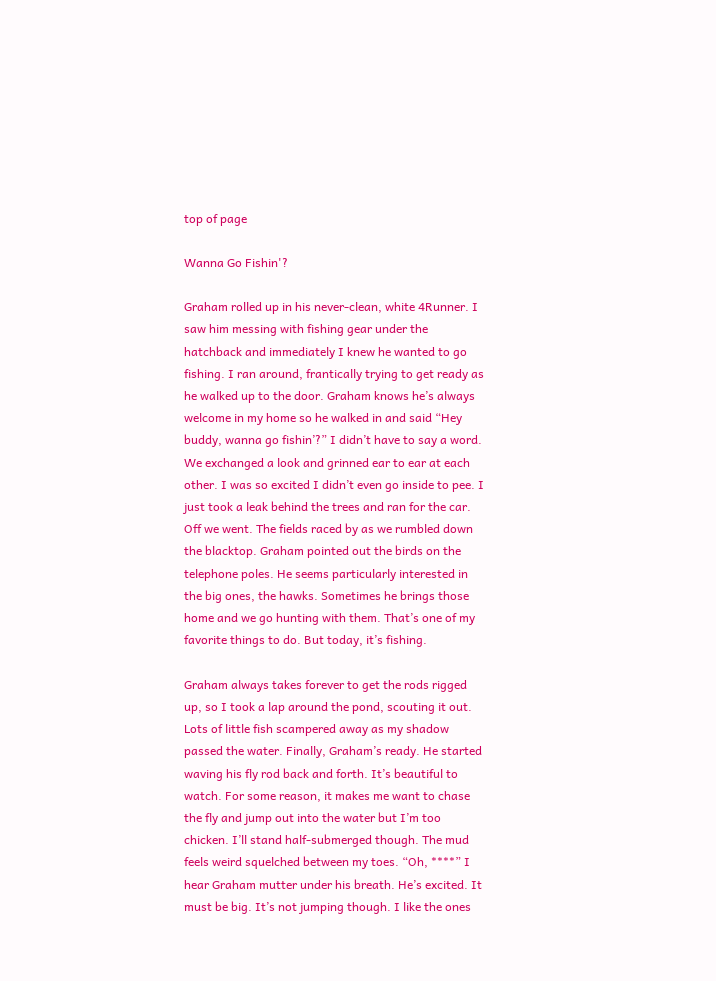top of page

Wanna Go Fishin'?

Graham rolled up in his never-clean, white 4Runner. I saw him messing with fishing gear under the hatchback and immediately I knew he wanted to go fishing. I ran around, frantically trying to get ready as he walked up to the door. Graham knows he’s always welcome in my home so he walked in and said “Hey buddy, wanna go fishin’?” I didn’t have to say a word. We exchanged a look and grinned ear to ear at each other. I was so excited I didn’t even go inside to pee. I just took a leak behind the trees and ran for the car. Off we went. The fields raced by as we rumbled down the blacktop. Graham pointed out the birds on the telephone poles. He seems particularly interested in the big ones, the hawks. Sometimes he brings those home and we go hunting with them. That’s one of my favorite things to do. But today, it’s fishing.

Graham always takes forever to get the rods rigged up, so I took a lap around the pond, scouting it out. Lots of little fish scampered away as my shadow passed the water. Finally, Graham’s ready. He started waving his fly rod back and forth. It’s beautiful to watch. For some reason, it makes me want to chase the fly and jump out into the water but I’m too chicken. I’ll stand half-submerged though. The mud feels weird squelched between my toes. “Oh, ****” I hear Graham mutter under his breath. He’s excited. It must be big. It’s not jumping though. I like the ones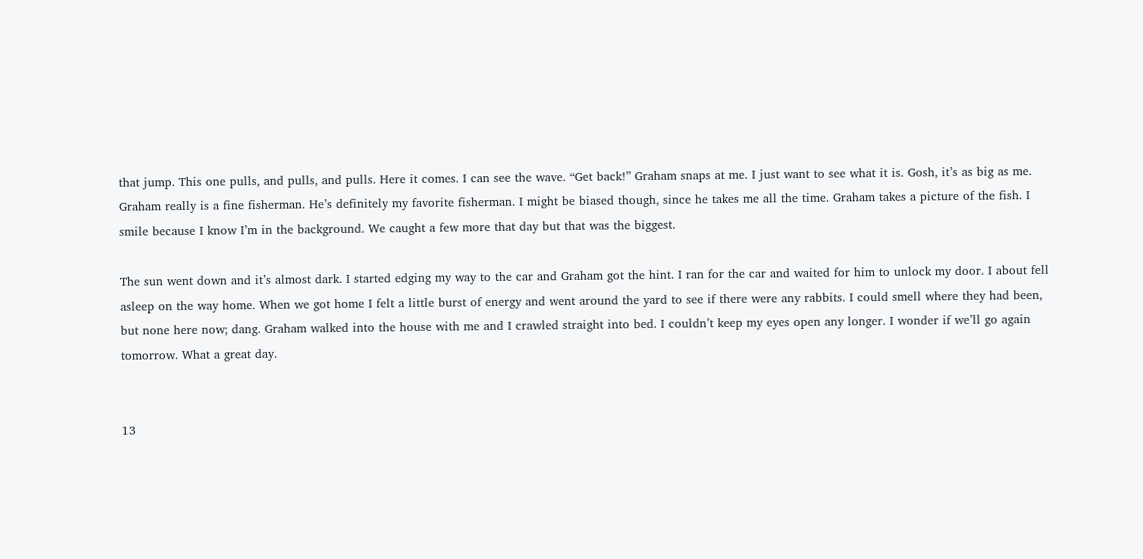that jump. This one pulls, and pulls, and pulls. Here it comes. I can see the wave. “Get back!” Graham snaps at me. I just want to see what it is. Gosh, it’s as big as me. Graham really is a fine fisherman. He’s definitely my favorite fisherman. I might be biased though, since he takes me all the time. Graham takes a picture of the fish. I smile because I know I’m in the background. We caught a few more that day but that was the biggest.

The sun went down and it’s almost dark. I started edging my way to the car and Graham got the hint. I ran for the car and waited for him to unlock my door. I about fell asleep on the way home. When we got home I felt a little burst of energy and went around the yard to see if there were any rabbits. I could smell where they had been, but none here now; dang. Graham walked into the house with me and I crawled straight into bed. I couldn’t keep my eyes open any longer. I wonder if we’ll go again tomorrow. What a great day.


13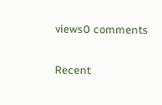views0 comments

Recent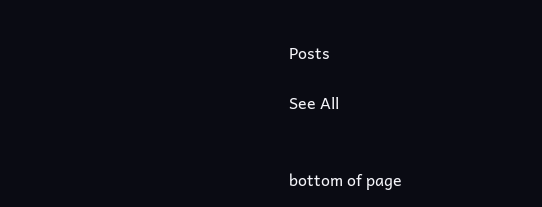Posts

See All


bottom of page